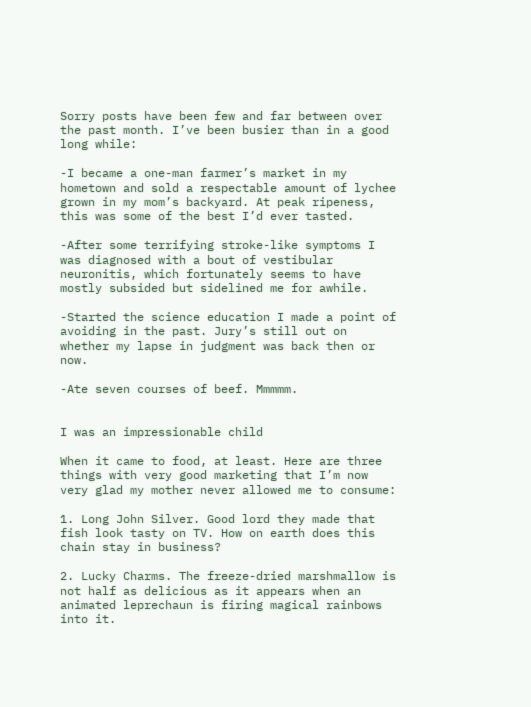Sorry posts have been few and far between over the past month. I’ve been busier than in a good long while:

-I became a one-man farmer’s market in my hometown and sold a respectable amount of lychee grown in my mom’s backyard. At peak ripeness, this was some of the best I’d ever tasted.

-After some terrifying stroke-like symptoms I was diagnosed with a bout of vestibular neuronitis, which fortunately seems to have mostly subsided but sidelined me for awhile.

-Started the science education I made a point of avoiding in the past. Jury’s still out on whether my lapse in judgment was back then or now.

-Ate seven courses of beef. Mmmmm.


I was an impressionable child

When it came to food, at least. Here are three things with very good marketing that I’m now very glad my mother never allowed me to consume:

1. Long John Silver. Good lord they made that fish look tasty on TV. How on earth does this chain stay in business?

2. Lucky Charms. The freeze-dried marshmallow is not half as delicious as it appears when an animated leprechaun is firing magical rainbows into it.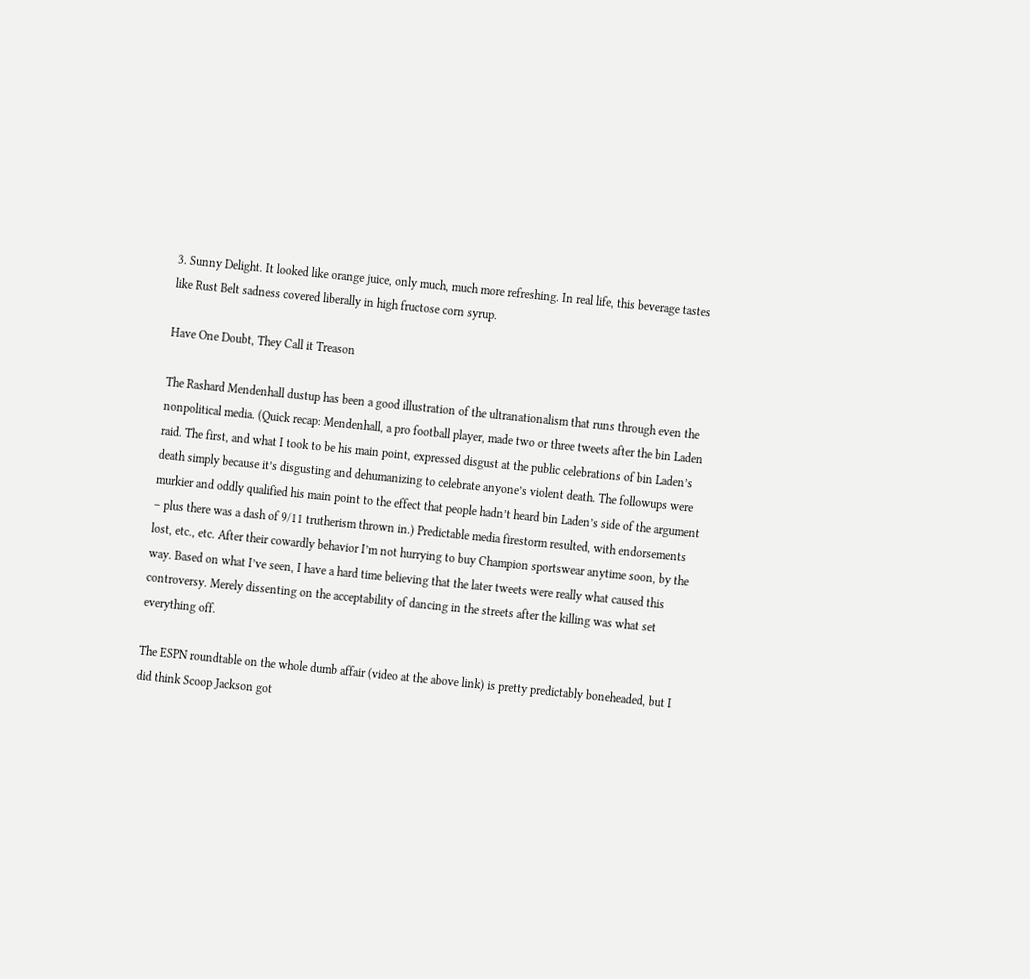3. Sunny Delight. It looked like orange juice, only much, much more refreshing. In real life, this beverage tastes like Rust Belt sadness covered liberally in high fructose corn syrup.

Have One Doubt, They Call it Treason

The Rashard Mendenhall dustup has been a good illustration of the ultranationalism that runs through even the nonpolitical media. (Quick recap: Mendenhall, a pro football player, made two or three tweets after the bin Laden raid. The first, and what I took to be his main point, expressed disgust at the public celebrations of bin Laden’s death simply because it’s disgusting and dehumanizing to celebrate anyone’s violent death. The followups were murkier and oddly qualified his main point to the effect that people hadn’t heard bin Laden’s side of the argument – plus there was a dash of 9/11 trutherism thrown in.) Predictable media firestorm resulted, with endorsements lost, etc., etc. After their cowardly behavior I’m not hurrying to buy Champion sportswear anytime soon, by the way. Based on what I’ve seen, I have a hard time believing that the later tweets were really what caused this controversy. Merely dissenting on the acceptability of dancing in the streets after the killing was what set everything off.

The ESPN roundtable on the whole dumb affair (video at the above link) is pretty predictably boneheaded, but I did think Scoop Jackson got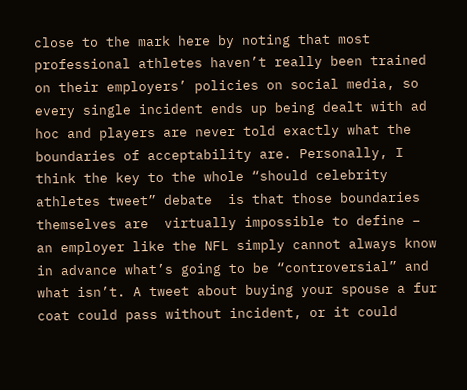close to the mark here by noting that most professional athletes haven’t really been trained on their employers’ policies on social media, so every single incident ends up being dealt with ad hoc and players are never told exactly what the boundaries of acceptability are. Personally, I think the key to the whole “should celebrity athletes tweet” debate  is that those boundaries themselves are  virtually impossible to define –  an employer like the NFL simply cannot always know in advance what’s going to be “controversial” and what isn’t. A tweet about buying your spouse a fur coat could pass without incident, or it could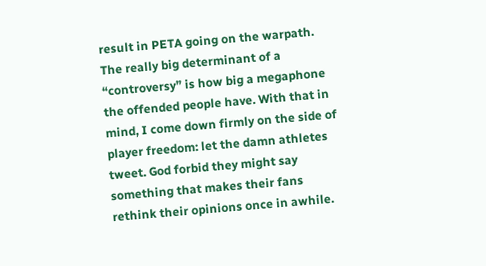result in PETA going on the warpath.  The really big determinant of a “controversy” is how big a megaphone the offended people have. With that in mind, I come down firmly on the side of player freedom: let the damn athletes tweet. God forbid they might say something that makes their fans rethink their opinions once in awhile.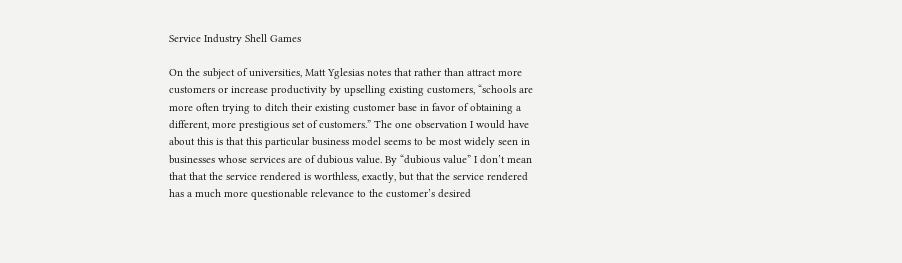Service Industry Shell Games

On the subject of universities, Matt Yglesias notes that rather than attract more customers or increase productivity by upselling existing customers, “schools are more often trying to ditch their existing customer base in favor of obtaining a different, more prestigious set of customers.” The one observation I would have about this is that this particular business model seems to be most widely seen in businesses whose services are of dubious value. By “dubious value” I don’t mean that that the service rendered is worthless, exactly, but that the service rendered has a much more questionable relevance to the customer’s desired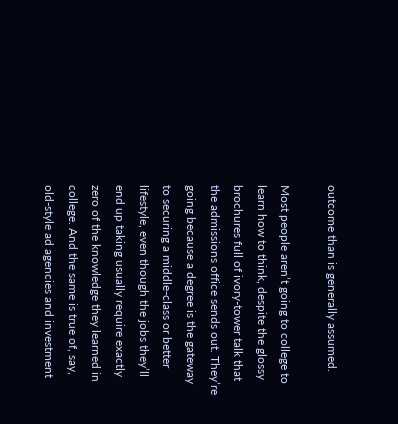outcome than is generally assumed.

Most people aren’t going to college to learn how to think, despite the glossy brochures full of ivory-tower talk that the admissions office sends out. They’re going because a degree is the gateway to securing a middle-class or better lifestyle, even though the jobs they’ll end up taking usually require exactly zero of the knowledge they learned in college. And the same is true of, say, old-style ad agencies and investment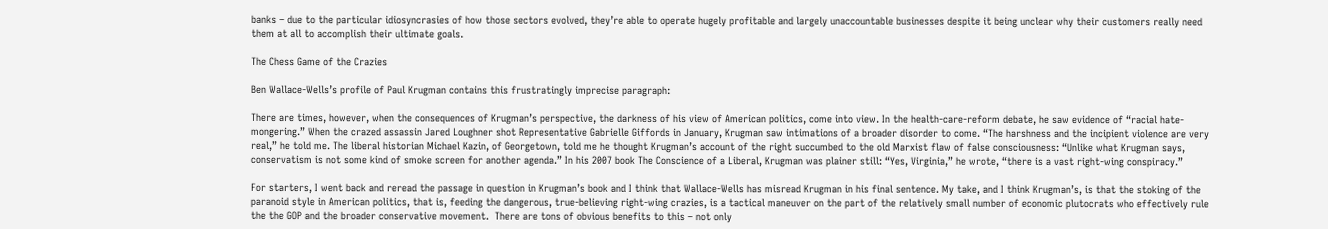banks – due to the particular idiosyncrasies of how those sectors evolved, they’re able to operate hugely profitable and largely unaccountable businesses despite it being unclear why their customers really need them at all to accomplish their ultimate goals.

The Chess Game of the Crazies

Ben Wallace-Wells’s profile of Paul Krugman contains this frustratingly imprecise paragraph:

There are times, however, when the consequences of Krugman’s perspective, the darkness of his view of American politics, come into view. In the health-care-reform debate, he saw evidence of “racial hate-mongering.” When the crazed assassin Jared Loughner shot Representative Gabrielle Giffords in January, Krugman saw intimations of a broader disorder to come. “The harshness and the incipient violence are very real,” he told me. The liberal historian Michael Kazin, of Georgetown, told me he thought Krugman’s account of the right succumbed to the old Marxist flaw of false consciousness: “Unlike what Krugman says, conservatism is not some kind of smoke screen for another agenda.” In his 2007 book The Conscience of a Liberal, Krugman was plainer still: “Yes, Virginia,” he wrote, “there is a vast right-wing conspiracy.”

For starters, I went back and reread the passage in question in Krugman’s book and I think that Wallace-Wells has misread Krugman in his final sentence. My take, and I think Krugman’s, is that the stoking of the paranoid style in American politics, that is, feeding the dangerous, true-believing right-wing crazies, is a tactical maneuver on the part of the relatively small number of economic plutocrats who effectively rule the the GOP and the broader conservative movement.  There are tons of obvious benefits to this – not only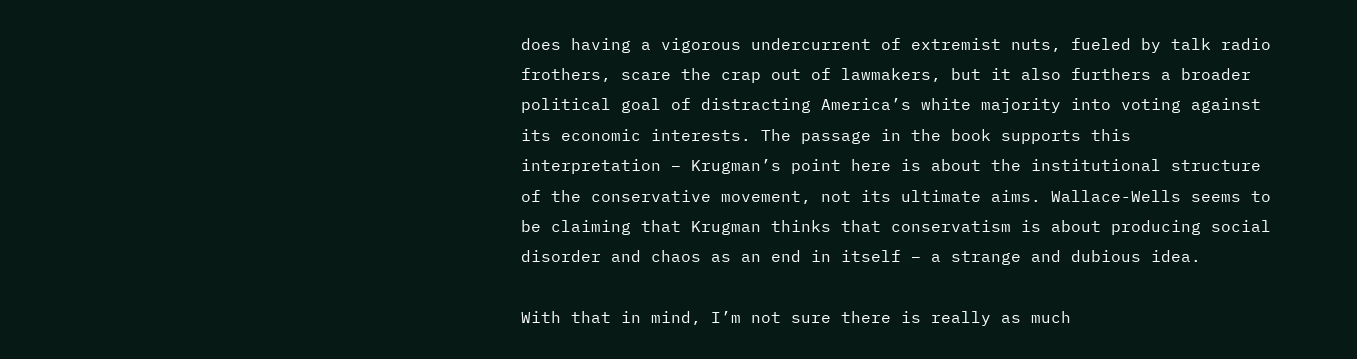does having a vigorous undercurrent of extremist nuts, fueled by talk radio frothers, scare the crap out of lawmakers, but it also furthers a broader political goal of distracting America’s white majority into voting against its economic interests. The passage in the book supports this interpretation – Krugman’s point here is about the institutional structure of the conservative movement, not its ultimate aims. Wallace-Wells seems to be claiming that Krugman thinks that conservatism is about producing social disorder and chaos as an end in itself – a strange and dubious idea.

With that in mind, I’m not sure there is really as much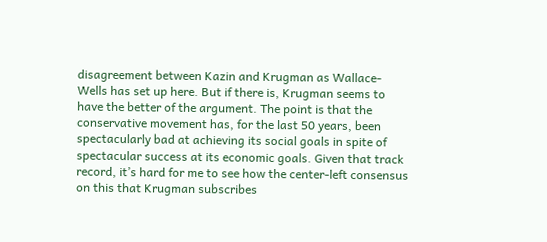disagreement between Kazin and Krugman as Wallace-Wells has set up here. But if there is, Krugman seems to have the better of the argument. The point is that the conservative movement has, for the last 50 years, been spectacularly bad at achieving its social goals in spite of spectacular success at its economic goals. Given that track record, it’s hard for me to see how the center-left consensus on this that Krugman subscribes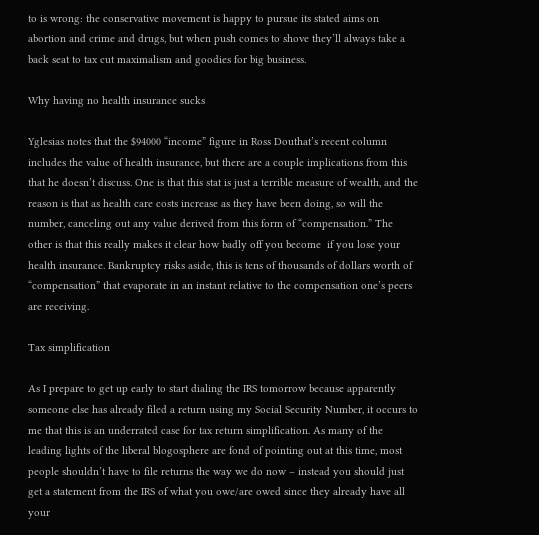to is wrong: the conservative movement is happy to pursue its stated aims on abortion and crime and drugs, but when push comes to shove they’ll always take a back seat to tax cut maximalism and goodies for big business.

Why having no health insurance sucks

Yglesias notes that the $94000 “income” figure in Ross Douthat’s recent column includes the value of health insurance, but there are a couple implications from this that he doesn’t discuss. One is that this stat is just a terrible measure of wealth, and the reason is that as health care costs increase as they have been doing, so will the number, canceling out any value derived from this form of “compensation.” The other is that this really makes it clear how badly off you become  if you lose your health insurance. Bankruptcy risks aside, this is tens of thousands of dollars worth of “compensation” that evaporate in an instant relative to the compensation one’s peers are receiving.

Tax simplification

As I prepare to get up early to start dialing the IRS tomorrow because apparently someone else has already filed a return using my Social Security Number, it occurs to me that this is an underrated case for tax return simplification. As many of the leading lights of the liberal blogosphere are fond of pointing out at this time, most people shouldn’t have to file returns the way we do now – instead you should just get a statement from the IRS of what you owe/are owed since they already have all your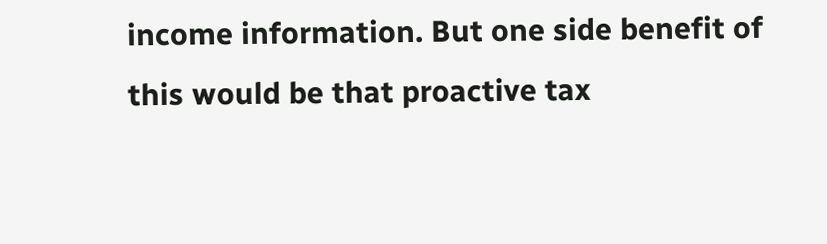income information. But one side benefit of this would be that proactive tax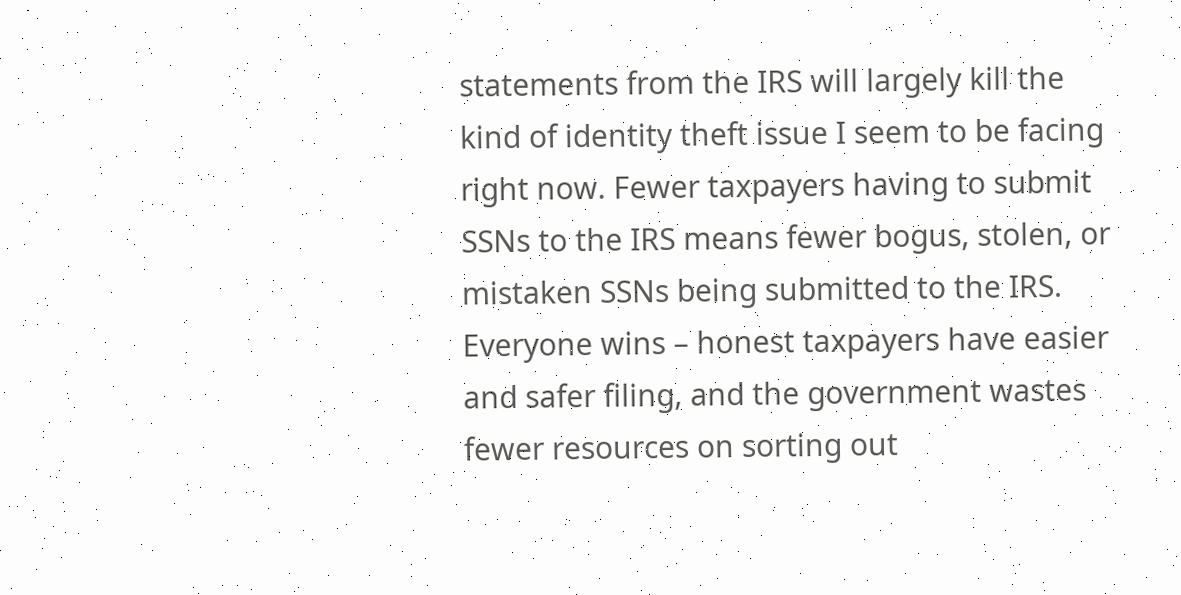statements from the IRS will largely kill the kind of identity theft issue I seem to be facing right now. Fewer taxpayers having to submit SSNs to the IRS means fewer bogus, stolen, or mistaken SSNs being submitted to the IRS. Everyone wins – honest taxpayers have easier and safer filing, and the government wastes fewer resources on sorting out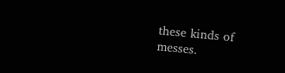these kinds of messes.